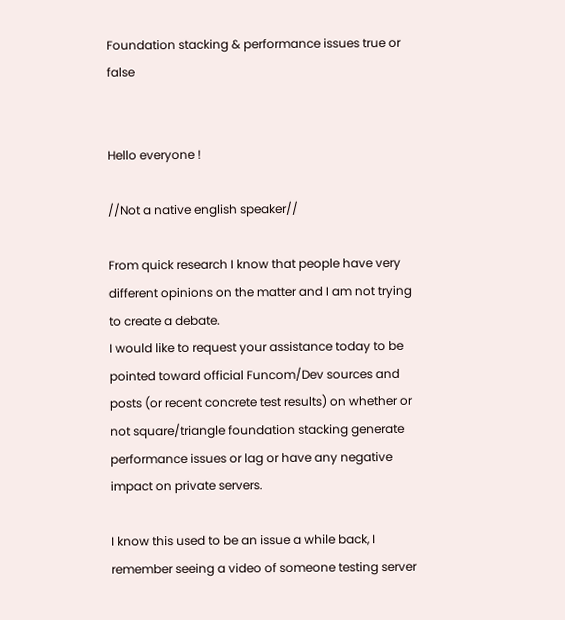Foundation stacking & performance issues true or false


Hello everyone !

//Not a native english speaker//

From quick research I know that people have very different opinions on the matter and I am not trying to create a debate.
I would like to request your assistance today to be pointed toward official Funcom/Dev sources and posts (or recent concrete test results) on whether or not square/triangle foundation stacking generate performance issues or lag or have any negative impact on private servers.

I know this used to be an issue a while back, I remember seeing a video of someone testing server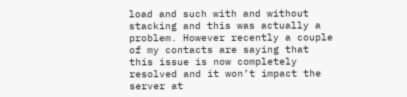load and such with and without stacking and this was actually a problem. However recently a couple of my contacts are saying that this issue is now completely resolved and it won’t impact the server at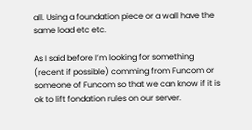all. Using a foundation piece or a wall have the same load etc etc.

As I said before I’m looking for something (recent if possible) comming from Funcom or someone of Funcom so that we can know if it is ok to lift fondation rules on our server.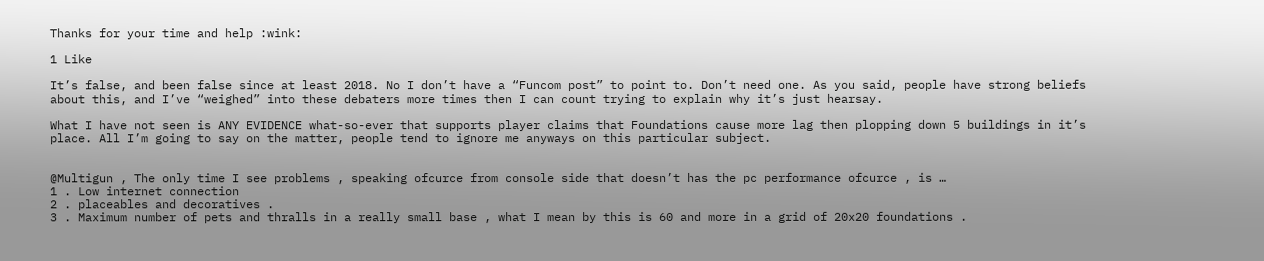Thanks for your time and help :wink:

1 Like

It’s false, and been false since at least 2018. No I don’t have a “Funcom post” to point to. Don’t need one. As you said, people have strong beliefs about this, and I’ve “weighed” into these debaters more times then I can count trying to explain why it’s just hearsay.

What I have not seen is ANY EVIDENCE what-so-ever that supports player claims that Foundations cause more lag then plopping down 5 buildings in it’s place. All I’m going to say on the matter, people tend to ignore me anyways on this particular subject.


@Multigun , The only time I see problems , speaking ofcurce from console side that doesn’t has the pc performance ofcurce , is …
1 . Low internet connection
2 . placeables and decoratives .
3 . Maximum number of pets and thralls in a really small base , what I mean by this is 60 and more in a grid of 20x20 foundations .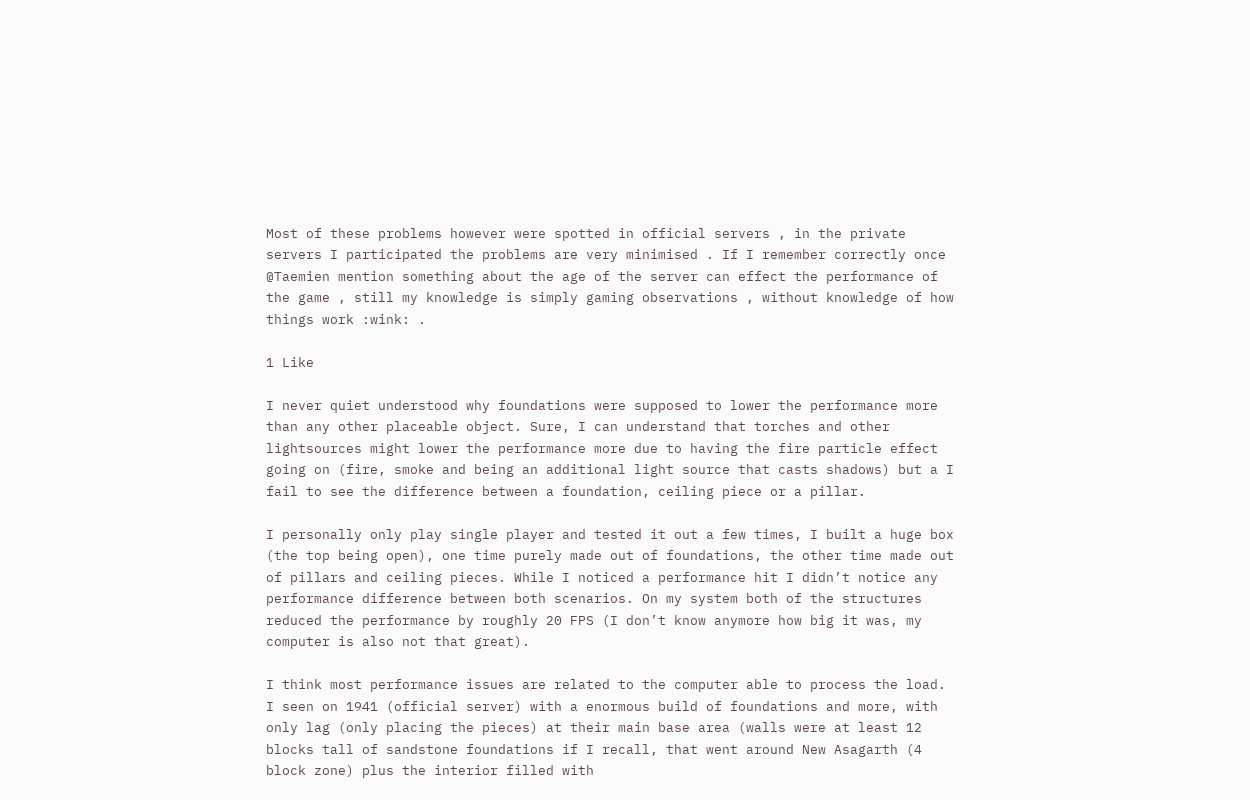Most of these problems however were spotted in official servers , in the private servers I participated the problems are very minimised . If I remember correctly once @Taemien mention something about the age of the server can effect the performance of the game , still my knowledge is simply gaming observations , without knowledge of how things work :wink: .

1 Like

I never quiet understood why foundations were supposed to lower the performance more than any other placeable object. Sure, I can understand that torches and other lightsources might lower the performance more due to having the fire particle effect going on (fire, smoke and being an additional light source that casts shadows) but a I fail to see the difference between a foundation, ceiling piece or a pillar.

I personally only play single player and tested it out a few times, I built a huge box (the top being open), one time purely made out of foundations, the other time made out of pillars and ceiling pieces. While I noticed a performance hit I didn’t notice any performance difference between both scenarios. On my system both of the structures reduced the performance by roughly 20 FPS (I don’t know anymore how big it was, my computer is also not that great).

I think most performance issues are related to the computer able to process the load. I seen on 1941 (official server) with a enormous build of foundations and more, with only lag (only placing the pieces) at their main base area (walls were at least 12 blocks tall of sandstone foundations if I recall, that went around New Asagarth (4 block zone) plus the interior filled with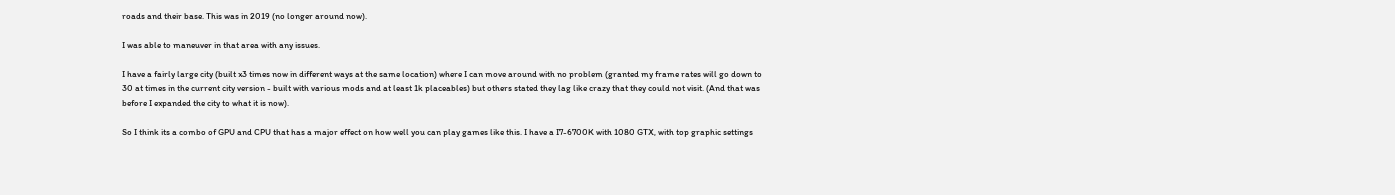roads and their base. This was in 2019 (no longer around now).

I was able to maneuver in that area with any issues.

I have a fairly large city (built x3 times now in different ways at the same location) where I can move around with no problem (granted my frame rates will go down to 30 at times in the current city version - built with various mods and at least 1k placeables) but others stated they lag like crazy that they could not visit. (And that was before I expanded the city to what it is now).

So I think its a combo of GPU and CPU that has a major effect on how well you can play games like this. I have a I7-6700K with 1080 GTX, with top graphic settings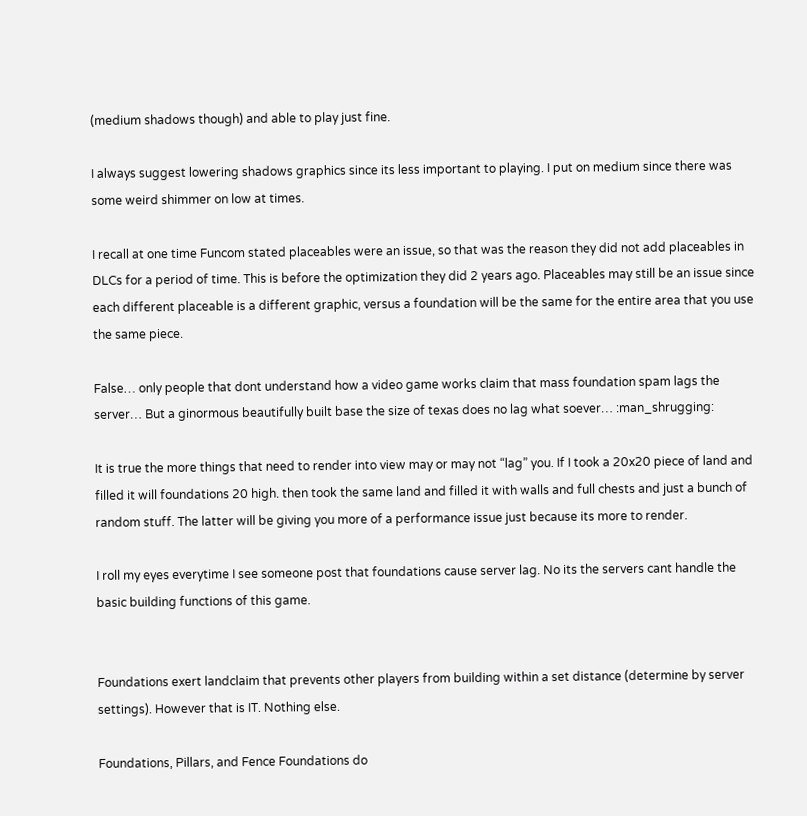(medium shadows though) and able to play just fine.

I always suggest lowering shadows graphics since its less important to playing. I put on medium since there was some weird shimmer on low at times.

I recall at one time Funcom stated placeables were an issue, so that was the reason they did not add placeables in DLCs for a period of time. This is before the optimization they did 2 years ago. Placeables may still be an issue since each different placeable is a different graphic, versus a foundation will be the same for the entire area that you use the same piece.

False… only people that dont understand how a video game works claim that mass foundation spam lags the server… But a ginormous beautifully built base the size of texas does no lag what soever… :man_shrugging:

It is true the more things that need to render into view may or may not “lag” you. If I took a 20x20 piece of land and filled it will foundations 20 high. then took the same land and filled it with walls and full chests and just a bunch of random stuff. The latter will be giving you more of a performance issue just because its more to render.

I roll my eyes everytime I see someone post that foundations cause server lag. No its the servers cant handle the basic building functions of this game.


Foundations exert landclaim that prevents other players from building within a set distance (determine by server settings). However that is IT. Nothing else.

Foundations, Pillars, and Fence Foundations do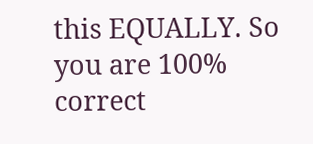this EQUALLY. So you are 100% correct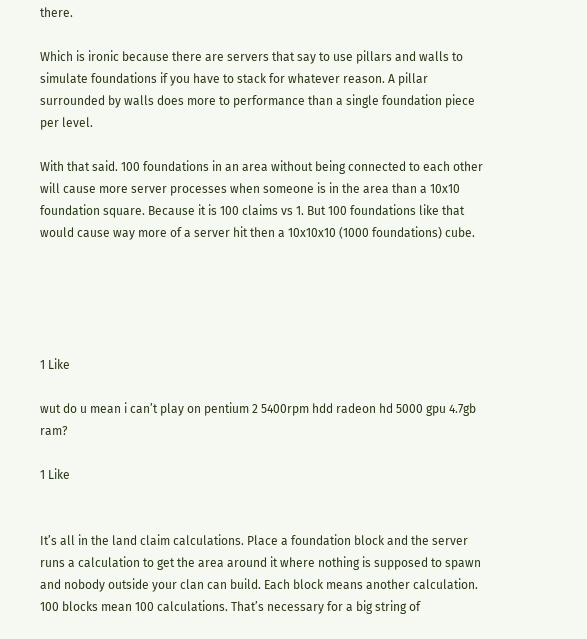there.

Which is ironic because there are servers that say to use pillars and walls to simulate foundations if you have to stack for whatever reason. A pillar surrounded by walls does more to performance than a single foundation piece per level.

With that said. 100 foundations in an area without being connected to each other will cause more server processes when someone is in the area than a 10x10 foundation square. Because it is 100 claims vs 1. But 100 foundations like that would cause way more of a server hit then a 10x10x10 (1000 foundations) cube.





1 Like

wut do u mean i can’t play on pentium 2 5400rpm hdd radeon hd 5000 gpu 4.7gb ram?

1 Like


It’s all in the land claim calculations. Place a foundation block and the server runs a calculation to get the area around it where nothing is supposed to spawn and nobody outside your clan can build. Each block means another calculation. 100 blocks mean 100 calculations. That’s necessary for a big string of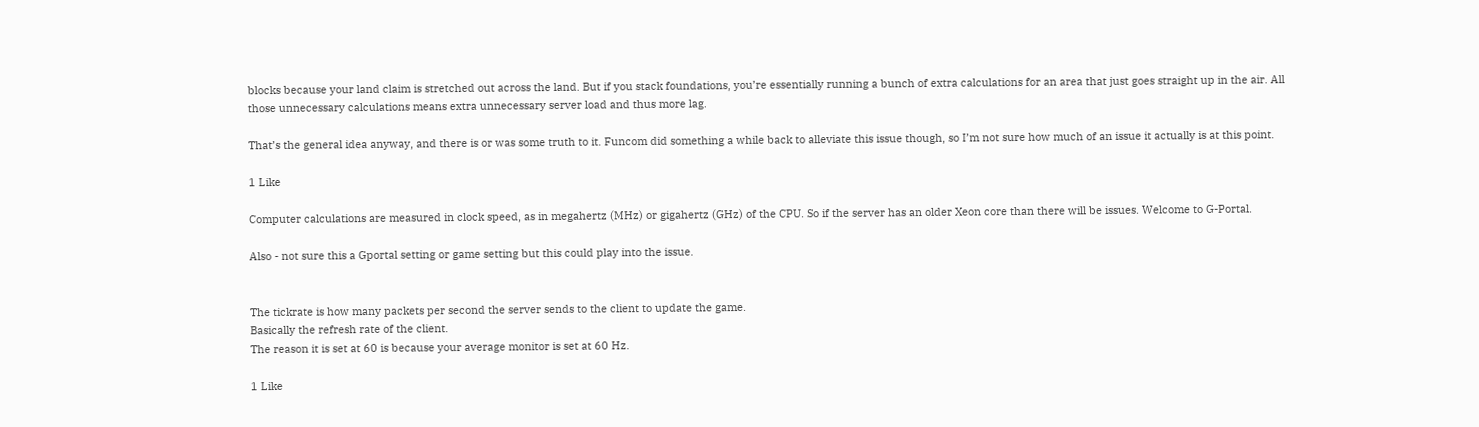blocks because your land claim is stretched out across the land. But if you stack foundations, you’re essentially running a bunch of extra calculations for an area that just goes straight up in the air. All those unnecessary calculations means extra unnecessary server load and thus more lag.

That’s the general idea anyway, and there is or was some truth to it. Funcom did something a while back to alleviate this issue though, so I’m not sure how much of an issue it actually is at this point.

1 Like

Computer calculations are measured in clock speed, as in megahertz (MHz) or gigahertz (GHz) of the CPU. So if the server has an older Xeon core than there will be issues. Welcome to G-Portal.

Also - not sure this a Gportal setting or game setting but this could play into the issue.


The tickrate is how many packets per second the server sends to the client to update the game.
Basically the refresh rate of the client.
The reason it is set at 60 is because your average monitor is set at 60 Hz.

1 Like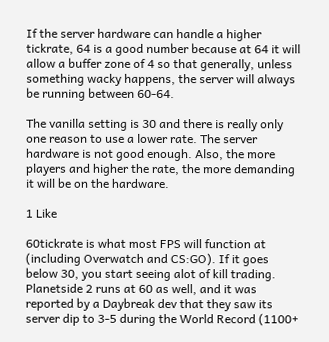If the server hardware can handle a higher tickrate, 64 is a good number because at 64 it will allow a buffer zone of 4 so that generally, unless something wacky happens, the server will always be running between 60-64.

The vanilla setting is 30 and there is really only one reason to use a lower rate. The server hardware is not good enough. Also, the more players and higher the rate, the more demanding it will be on the hardware.

1 Like

60tickrate is what most FPS will function at (including Overwatch and CS:GO). If it goes below 30, you start seeing alot of kill trading. Planetside 2 runs at 60 as well, and it was reported by a Daybreak dev that they saw its server dip to 3-5 during the World Record (1100+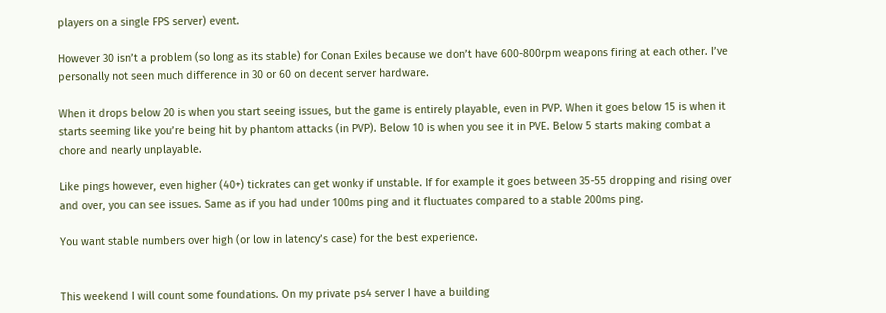players on a single FPS server) event.

However 30 isn’t a problem (so long as its stable) for Conan Exiles because we don’t have 600-800rpm weapons firing at each other. I’ve personally not seen much difference in 30 or 60 on decent server hardware.

When it drops below 20 is when you start seeing issues, but the game is entirely playable, even in PVP. When it goes below 15 is when it starts seeming like you’re being hit by phantom attacks (in PVP). Below 10 is when you see it in PVE. Below 5 starts making combat a chore and nearly unplayable.

Like pings however, even higher (40+) tickrates can get wonky if unstable. If for example it goes between 35-55 dropping and rising over and over, you can see issues. Same as if you had under 100ms ping and it fluctuates compared to a stable 200ms ping.

You want stable numbers over high (or low in latency’s case) for the best experience.


This weekend I will count some foundations. On my private ps4 server I have a building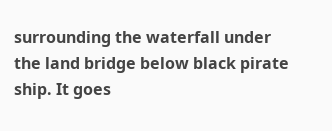surrounding the waterfall under the land bridge below black pirate ship. It goes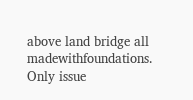above land bridge all madewithfoundations. Only issue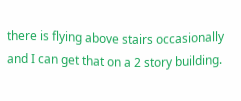there is flying above stairs occasionally and I can get that on a 2 story building.